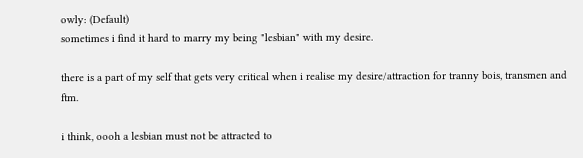owly: (Default)
sometimes i find it hard to marry my being "lesbian" with my desire.

there is a part of my self that gets very critical when i realise my desire/attraction for tranny bois, transmen and ftm.

i think, oooh a lesbian must not be attracted to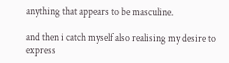anything that appears to be masculine.

and then i catch myself also realising my desire to express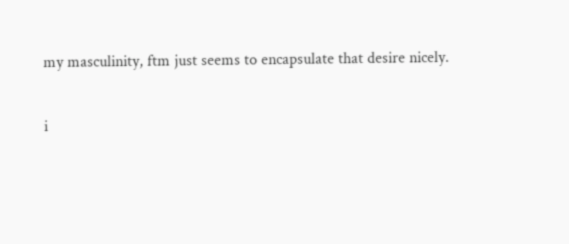my masculinity, ftm just seems to encapsulate that desire nicely.

i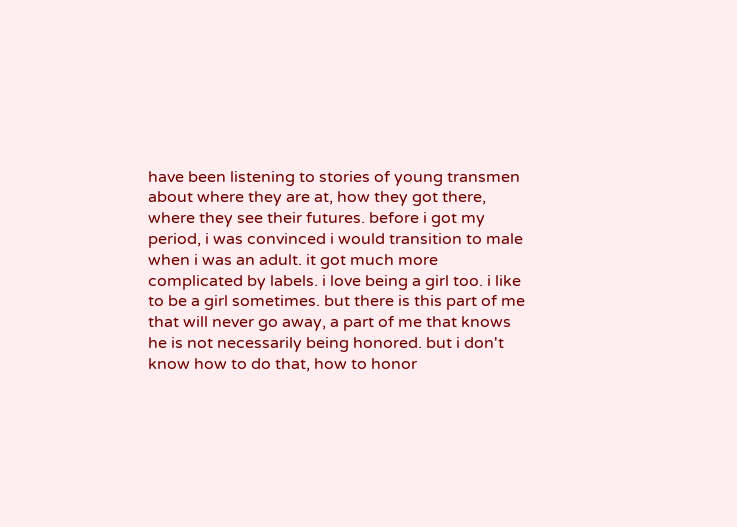have been listening to stories of young transmen about where they are at, how they got there, where they see their futures. before i got my period, i was convinced i would transition to male when i was an adult. it got much more complicated by labels. i love being a girl too. i like to be a girl sometimes. but there is this part of me that will never go away, a part of me that knows he is not necessarily being honored. but i don't know how to do that, how to honor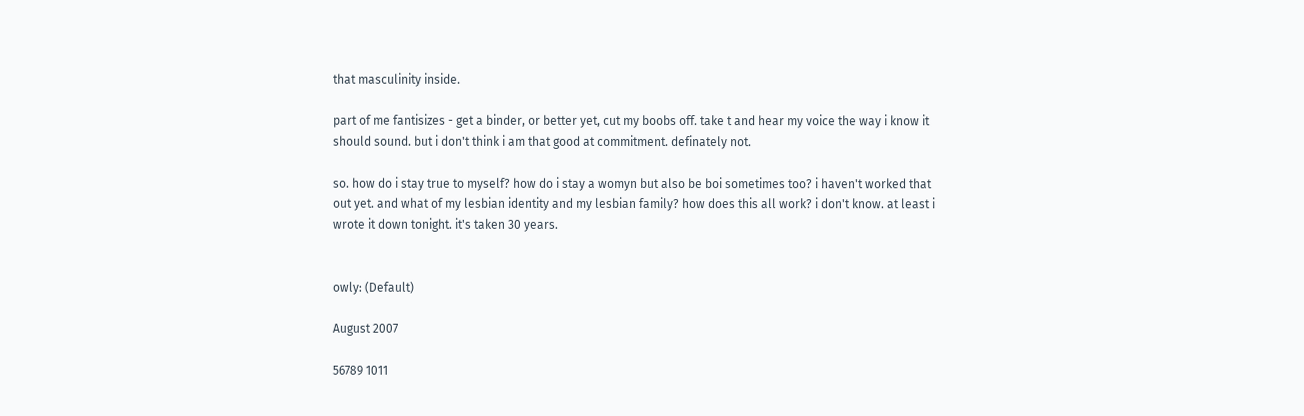that masculinity inside.

part of me fantisizes - get a binder, or better yet, cut my boobs off. take t and hear my voice the way i know it should sound. but i don't think i am that good at commitment. definately not.

so. how do i stay true to myself? how do i stay a womyn but also be boi sometimes too? i haven't worked that out yet. and what of my lesbian identity and my lesbian family? how does this all work? i don't know. at least i wrote it down tonight. it's taken 30 years.


owly: (Default)

August 2007

56789 1011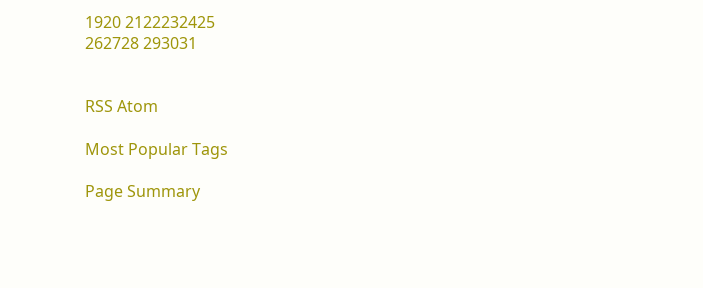1920 2122232425
262728 293031


RSS Atom

Most Popular Tags

Page Summary